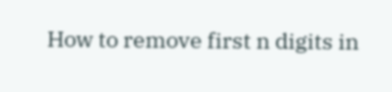How to remove first n digits in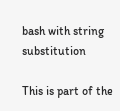bash with string substitution

This is part of the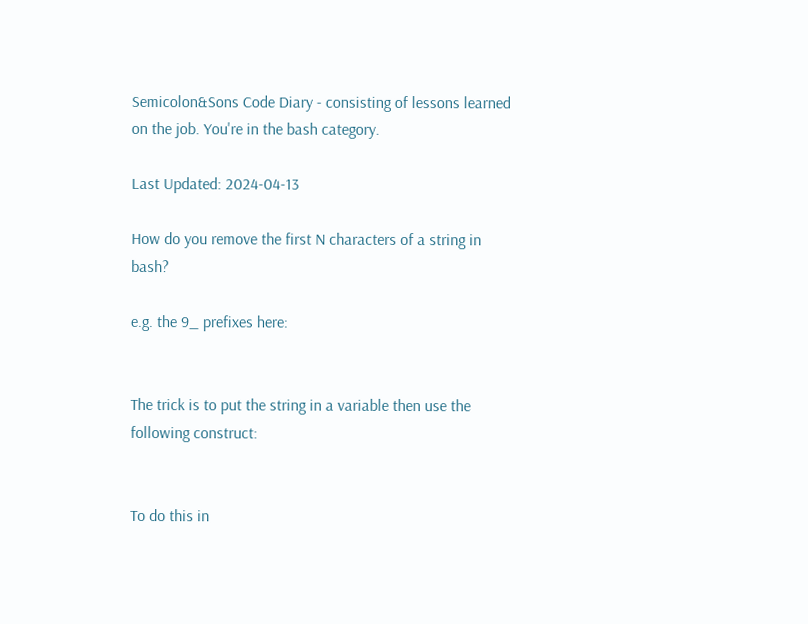Semicolon&Sons Code Diary - consisting of lessons learned on the job. You're in the bash category.

Last Updated: 2024-04-13

How do you remove the first N characters of a string in bash?

e.g. the 9_ prefixes here:


The trick is to put the string in a variable then use the following construct:


To do this in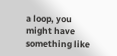a loop, you might have something like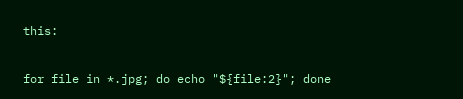this:

for file in *.jpg; do echo "${file:2}"; done